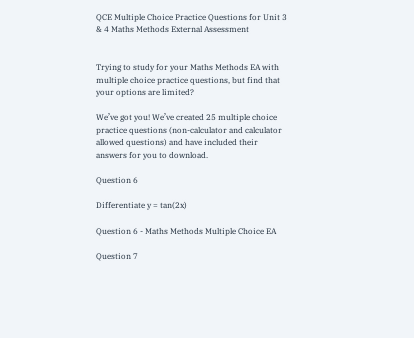QCE Multiple Choice Practice Questions for Unit 3 & 4 Maths Methods External Assessment


Trying to study for your Maths Methods EA with multiple choice practice questions, but find that your options are limited?

We’ve got you! We’ve created 25 multiple choice practice questions (non-calculator and calculator allowed questions) and have included their answers for you to download.

Question 6

Differentiate y = tan(2x)

Question 6 - Maths Methods Multiple Choice EA

Question 7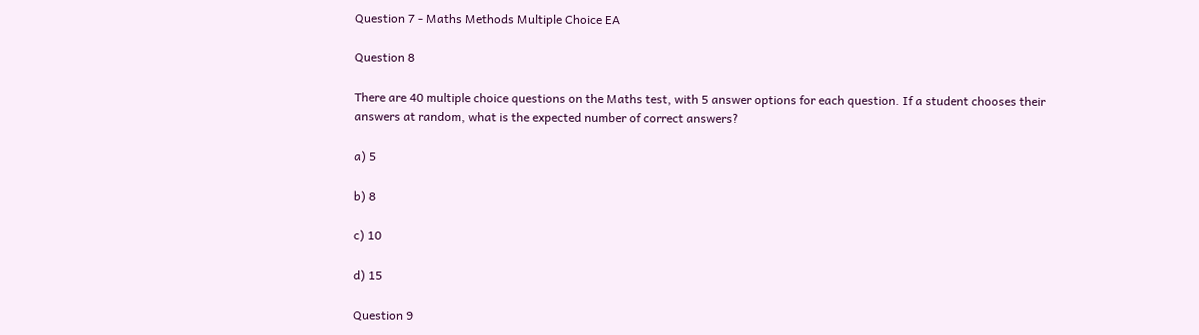Question 7 - Maths Methods Multiple Choice EA

Question 8

There are 40 multiple choice questions on the Maths test, with 5 answer options for each question. If a student chooses their answers at random, what is the expected number of correct answers?

a) 5

b) 8

c) 10

d) 15

Question 9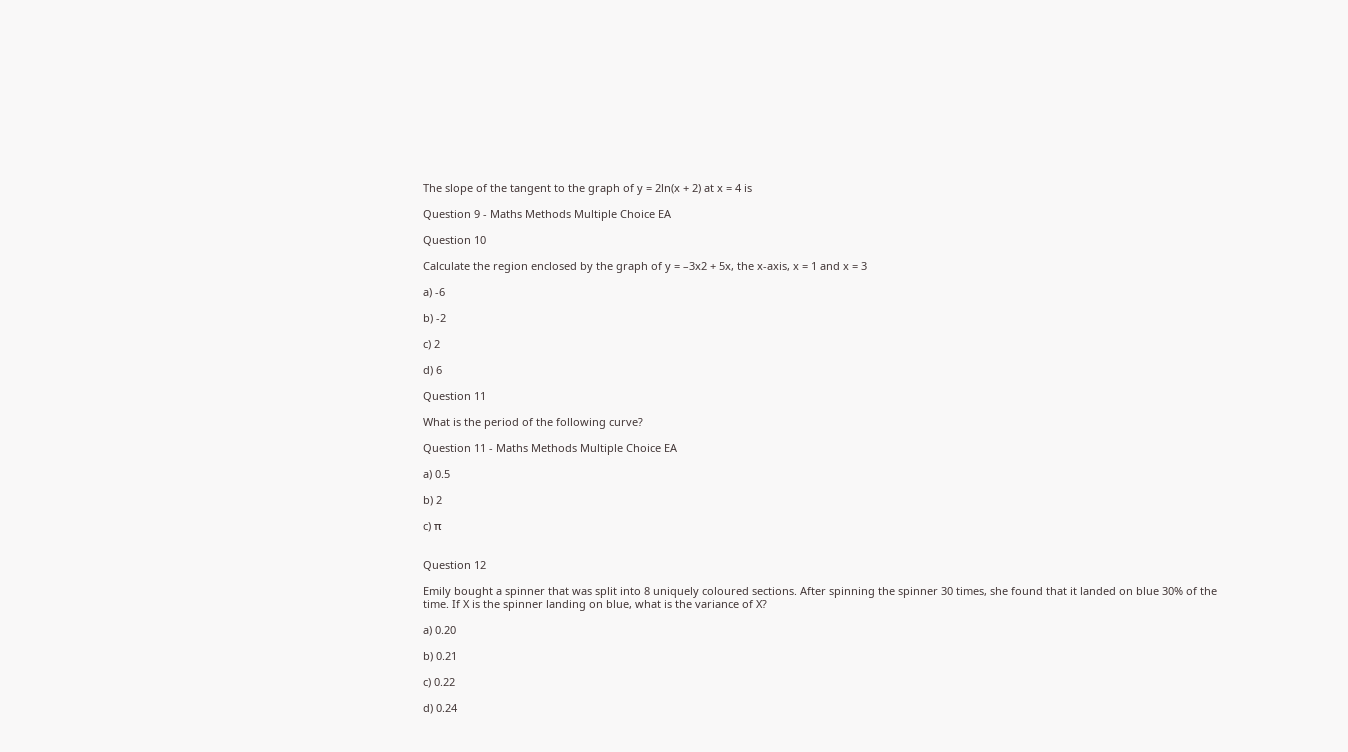The slope of the tangent to the graph of y = 2ln(x + 2) at x = 4 is

Question 9 - Maths Methods Multiple Choice EA

Question 10

Calculate the region enclosed by the graph of y = –3x2 + 5x, the x-axis, x = 1 and x = 3

a) -6

b) -2

c) 2

d) 6

Question 11

What is the period of the following curve?

Question 11 - Maths Methods Multiple Choice EA

a) 0.5

b) 2

c) π


Question 12

Emily bought a spinner that was split into 8 uniquely coloured sections. After spinning the spinner 30 times, she found that it landed on blue 30% of the time. If X is the spinner landing on blue, what is the variance of X?

a) 0.20

b) 0.21

c) 0.22

d) 0.24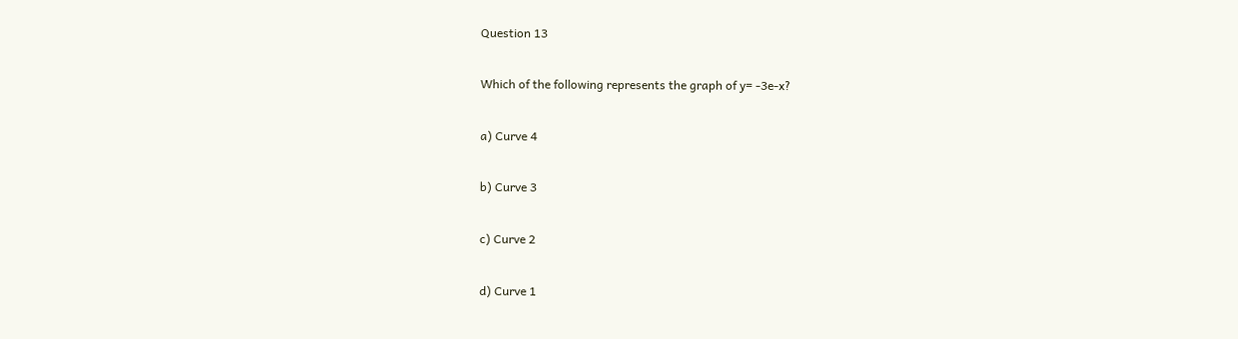Question 13

Which of the following represents the graph of y= -3e-x?

a) Curve 4

b) Curve 3

c) Curve 2

d) Curve 1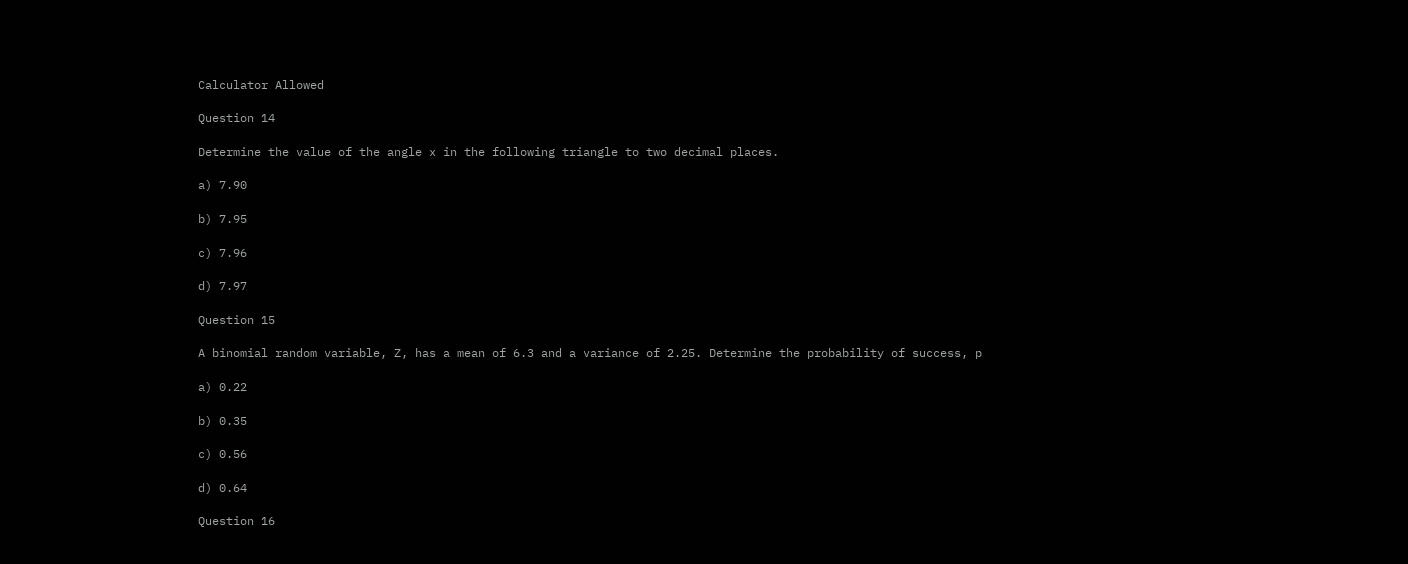Calculator Allowed

Question 14

Determine the value of the angle x in the following triangle to two decimal places.

a) 7.90

b) 7.95

c) 7.96

d) 7.97

Question 15

A binomial random variable, Z, has a mean of 6.3 and a variance of 2.25. Determine the probability of success, p

a) 0.22

b) 0.35

c) 0.56

d) 0.64

Question 16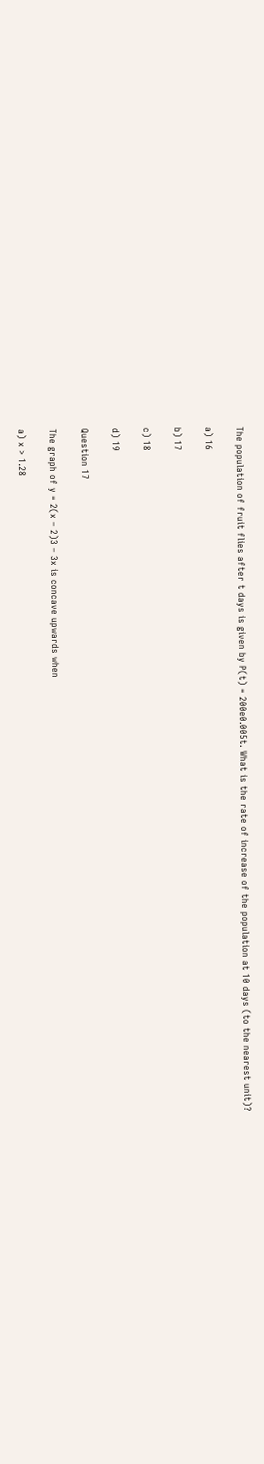The population of fruit flies after t days is given by P(t) = 200e0.005t. What is the rate of increase of the population at 10 days (to the nearest unit)?

a) 16

b) 17

c) 18

d) 19

Question 17

The graph of y = 2(x – 2)3 – 3x is concave upwards when

a) x > 1.28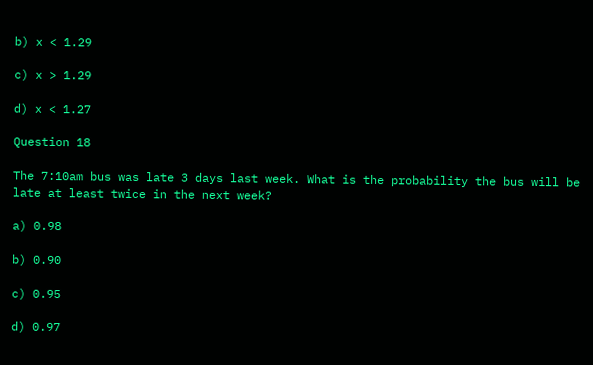b) x < 1.29

c) x > 1.29

d) x < 1.27

Question 18

The 7:10am bus was late 3 days last week. What is the probability the bus will be late at least twice in the next week?

a) 0.98

b) 0.90

c) 0.95

d) 0.97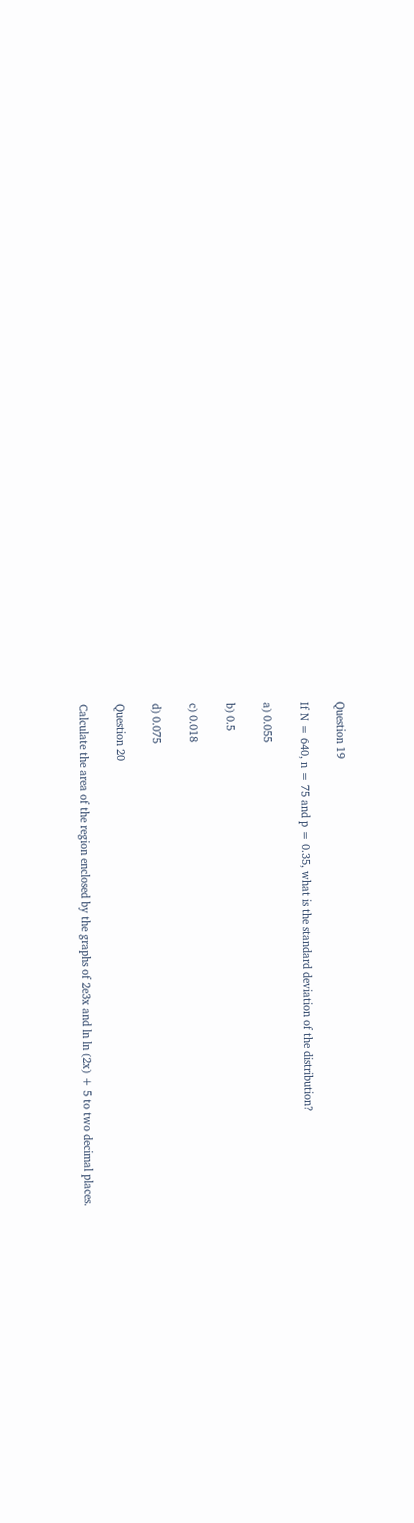Question 19

If N = 640, n = 75 and p = 0.35, what is the standard deviation of the distribution?

a) 0.055

b) 0.5

c) 0.018

d) 0.075

Question 20

Calculate the area of the region enclosed by the graphs of 2e3x and ln ln (2x) + 5 to two decimal places.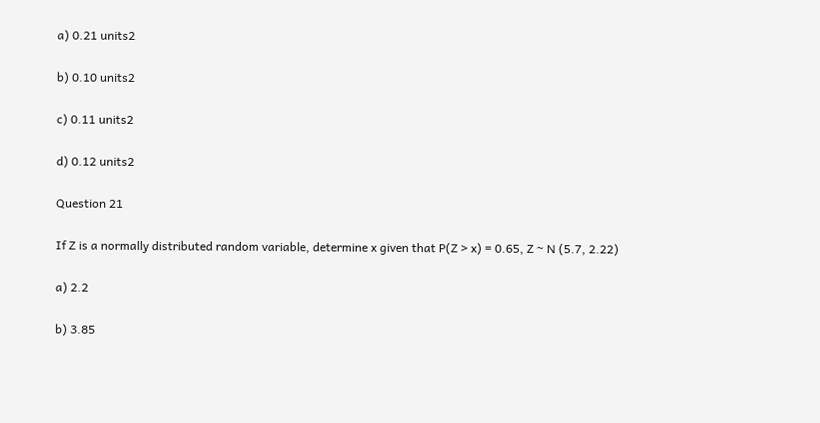a) 0.21 units2

b) 0.10 units2

c) 0.11 units2

d) 0.12 units2

Question 21

If Z is a normally distributed random variable, determine x given that P(Z > x) = 0.65, Z ~ N (5.7, 2.22)

a) 2.2

b) 3.85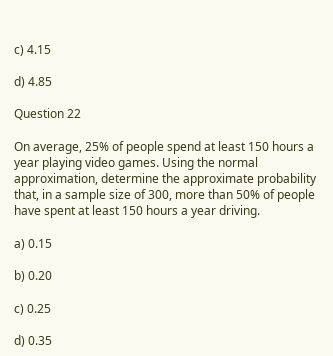c) 4.15

d) 4.85

Question 22

On average, 25% of people spend at least 150 hours a year playing video games. Using the normal approximation, determine the approximate probability that, in a sample size of 300, more than 50% of people have spent at least 150 hours a year driving.

a) 0.15

b) 0.20

c) 0.25

d) 0.35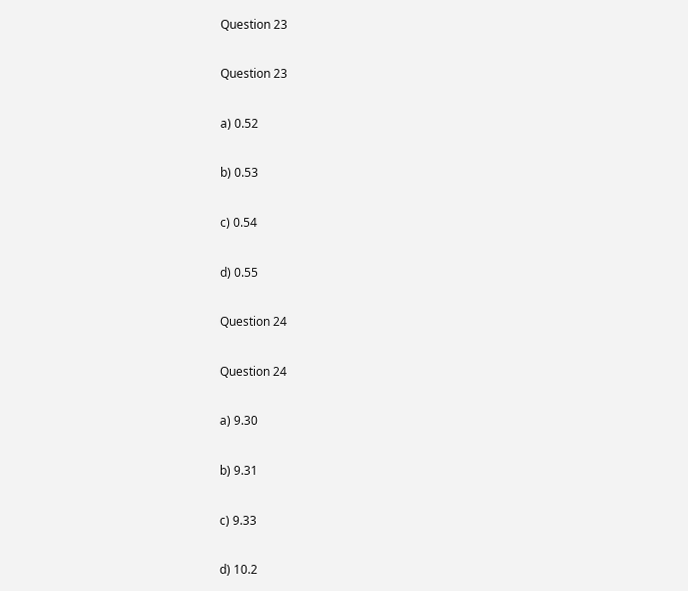Question 23

Question 23

a) 0.52

b) 0.53

c) 0.54

d) 0.55

Question 24

Question 24

a) 9.30

b) 9.31

c) 9.33

d) 10.2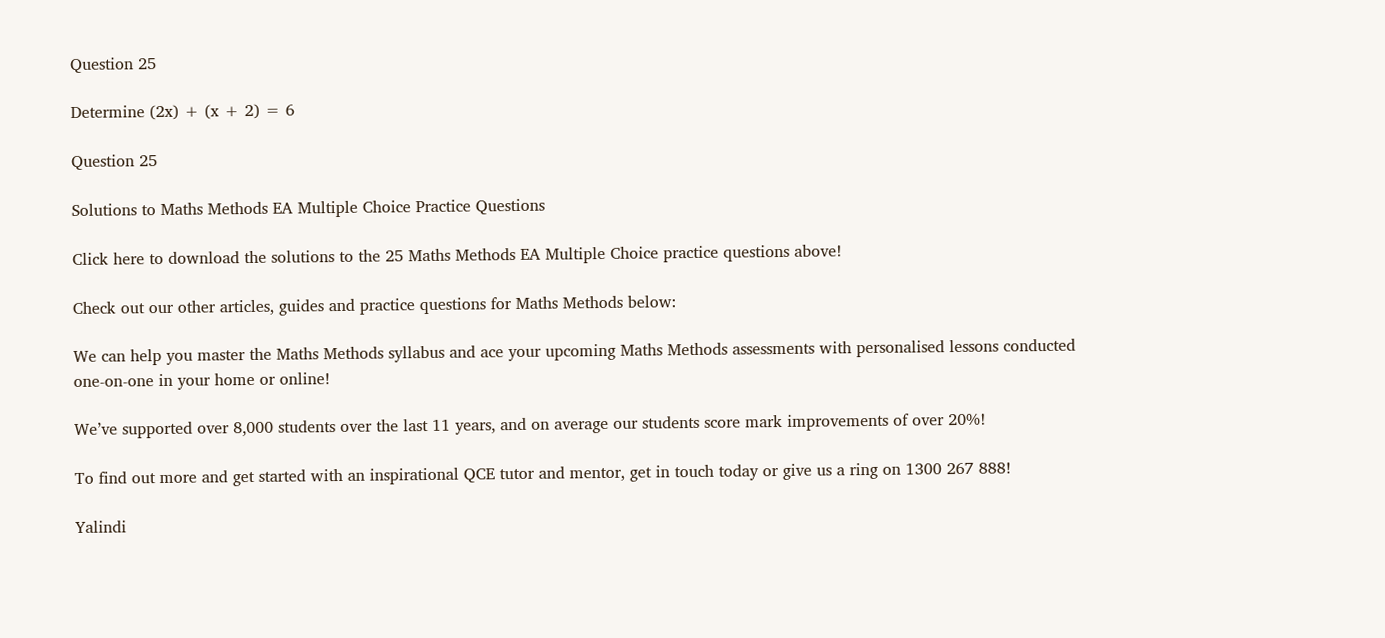Question 25

Determine (2x) + (x + 2) = 6

Question 25

Solutions to Maths Methods EA Multiple Choice Practice Questions

Click here to download the solutions to the 25 Maths Methods EA Multiple Choice practice questions above!

Check out our other articles, guides and practice questions for Maths Methods below:

We can help you master the Maths Methods syllabus and ace your upcoming Maths Methods assessments with personalised lessons conducted one-on-one in your home or online!

We’ve supported over 8,000 students over the last 11 years, and on average our students score mark improvements of over 20%!

To find out more and get started with an inspirational QCE tutor and mentor, get in touch today or give us a ring on 1300 267 888!

Yalindi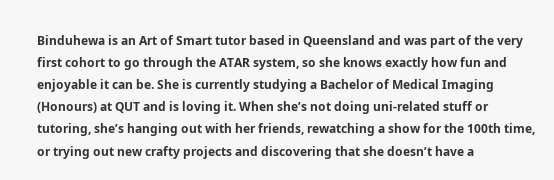Binduhewa is an Art of Smart tutor based in Queensland and was part of the very first cohort to go through the ATAR system, so she knows exactly how fun and enjoyable it can be. She is currently studying a Bachelor of Medical Imaging (Honours) at QUT and is loving it. When she’s not doing uni-related stuff or tutoring, she’s hanging out with her friends, rewatching a show for the 100th time, or trying out new crafty projects and discovering that she doesn’t have a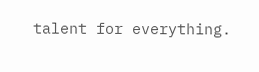talent for everything.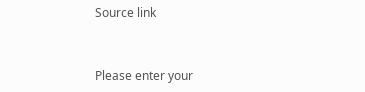Source link


Please enter your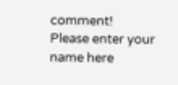comment!
Please enter your name here